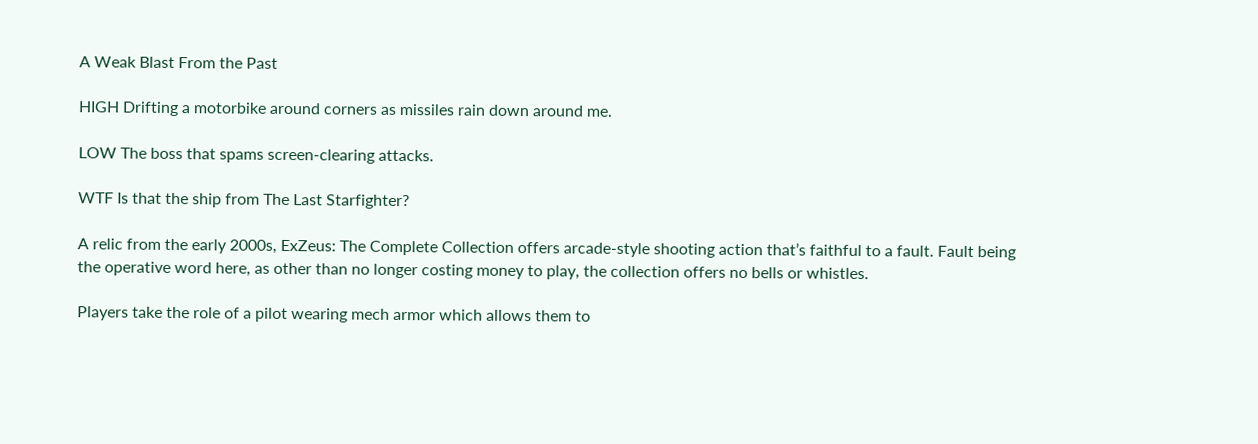A Weak Blast From the Past

HIGH Drifting a motorbike around corners as missiles rain down around me.

LOW The boss that spams screen-clearing attacks.

WTF Is that the ship from The Last Starfighter?

A relic from the early 2000s, ExZeus: The Complete Collection offers arcade-style shooting action that’s faithful to a fault. Fault being the operative word here, as other than no longer costing money to play, the collection offers no bells or whistles.

Players take the role of a pilot wearing mech armor which allows them to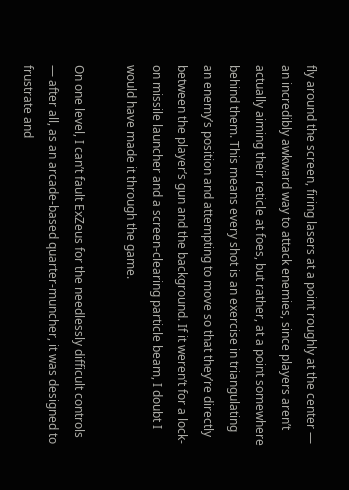fly around the screen, firing lasers at a point roughly at the center — an incredibly awkward way to attack enemies, since players aren’t actually aiming their reticle at foes, but rather, at a point somewhere behind them. This means every shot is an exercise in triangulating an enemy’s position and attempting to move so that they’re directly between the player’s gun and the background. If it weren’t for a lock-on missile launcher and a screen-clearing particle beam, I doubt I would have made it through the game.

On one level, I can’t fault ExZeus for the needlessly difficult controls — after all, as an arcade-based quarter-muncher, it was designed to frustrate and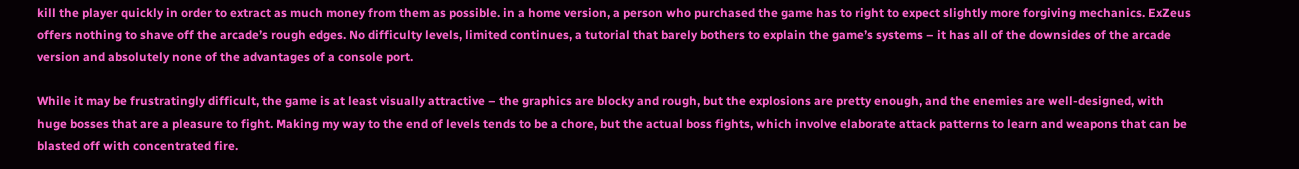kill the player quickly in order to extract as much money from them as possible. in a home version, a person who purchased the game has to right to expect slightly more forgiving mechanics. ExZeus offers nothing to shave off the arcade’s rough edges. No difficulty levels, limited continues, a tutorial that barely bothers to explain the game’s systems – it has all of the downsides of the arcade version and absolutely none of the advantages of a console port.

While it may be frustratingly difficult, the game is at least visually attractive – the graphics are blocky and rough, but the explosions are pretty enough, and the enemies are well-designed, with huge bosses that are a pleasure to fight. Making my way to the end of levels tends to be a chore, but the actual boss fights, which involve elaborate attack patterns to learn and weapons that can be blasted off with concentrated fire.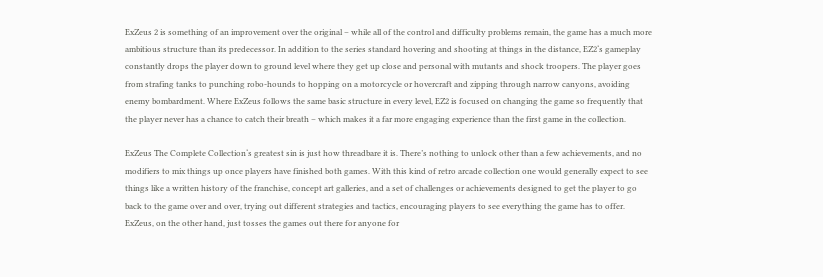ExZeus 2 is something of an improvement over the original – while all of the control and difficulty problems remain, the game has a much more ambitious structure than its predecessor. In addition to the series standard hovering and shooting at things in the distance, EZ2‘s gameplay constantly drops the player down to ground level where they get up close and personal with mutants and shock troopers. The player goes from strafing tanks to punching robo-hounds to hopping on a motorcycle or hovercraft and zipping through narrow canyons, avoiding enemy bombardment. Where ExZeus follows the same basic structure in every level, EZ2 is focused on changing the game so frequently that the player never has a chance to catch their breath – which makes it a far more engaging experience than the first game in the collection.

ExZeus The Complete Collection‘s greatest sin is just how threadbare it is. There’s nothing to unlock other than a few achievements, and no modifiers to mix things up once players have finished both games. With this kind of retro arcade collection one would generally expect to see things like a written history of the franchise, concept art galleries, and a set of challenges or achievements designed to get the player to go back to the game over and over, trying out different strategies and tactics, encouraging players to see everything the game has to offer. ExZeus, on the other hand, just tosses the games out there for anyone for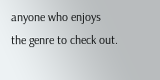anyone who enjoys the genre to check out.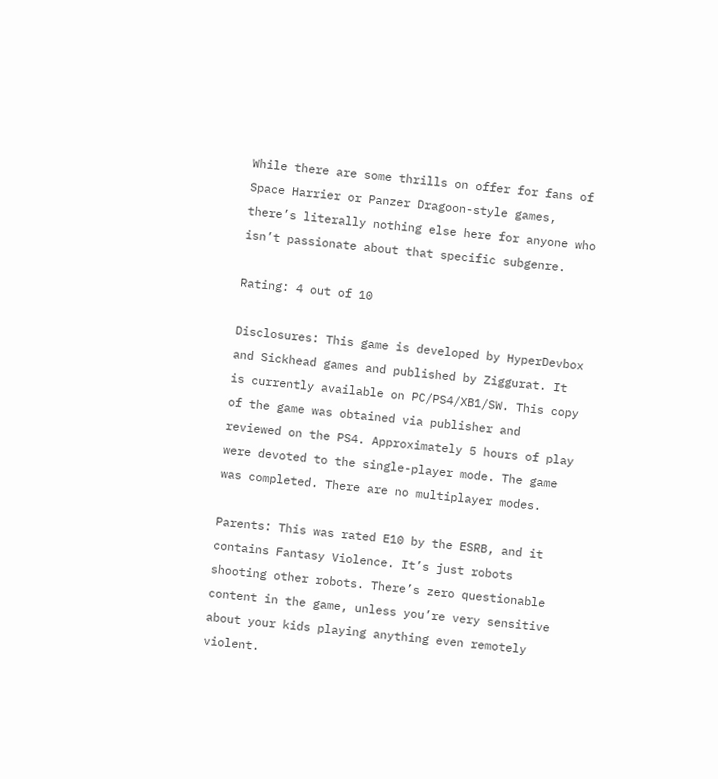While there are some thrills on offer for fans of Space Harrier or Panzer Dragoon-style games, there’s literally nothing else here for anyone who isn’t passionate about that specific subgenre.

Rating: 4 out of 10

Disclosures: This game is developed by HyperDevbox and Sickhead games and published by Ziggurat. It is currently available on PC/PS4/XB1/SW. This copy of the game was obtained via publisher and reviewed on the PS4. Approximately 5 hours of play were devoted to the single-player mode. The game was completed. There are no multiplayer modes.

Parents: This was rated E10 by the ESRB, and it contains Fantasy Violence. It’s just robots shooting other robots. There’s zero questionable content in the game, unless you’re very sensitive about your kids playing anything even remotely violent.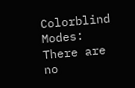Colorblind Modes: There are no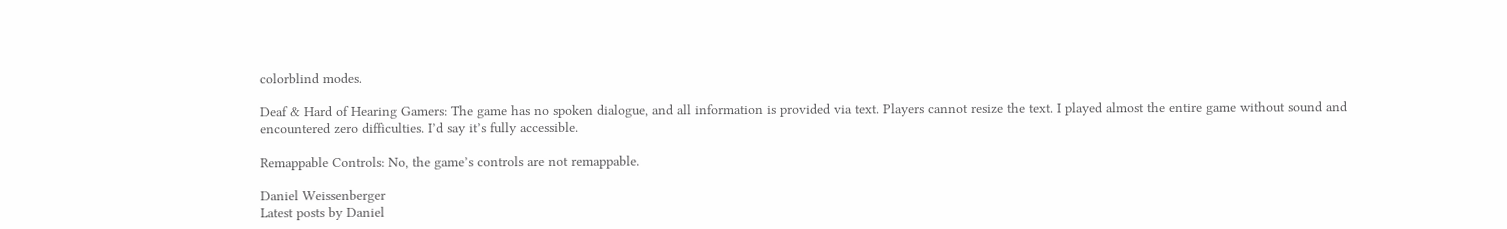colorblind modes.

Deaf & Hard of Hearing Gamers: The game has no spoken dialogue, and all information is provided via text. Players cannot resize the text. I played almost the entire game without sound and encountered zero difficulties. I’d say it’s fully accessible.

Remappable Controls: No, the game’s controls are not remappable.

Daniel Weissenberger
Latest posts by Daniel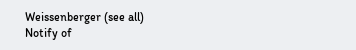Weissenberger (see all)
Notify of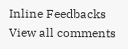Inline Feedbacks
View all comments